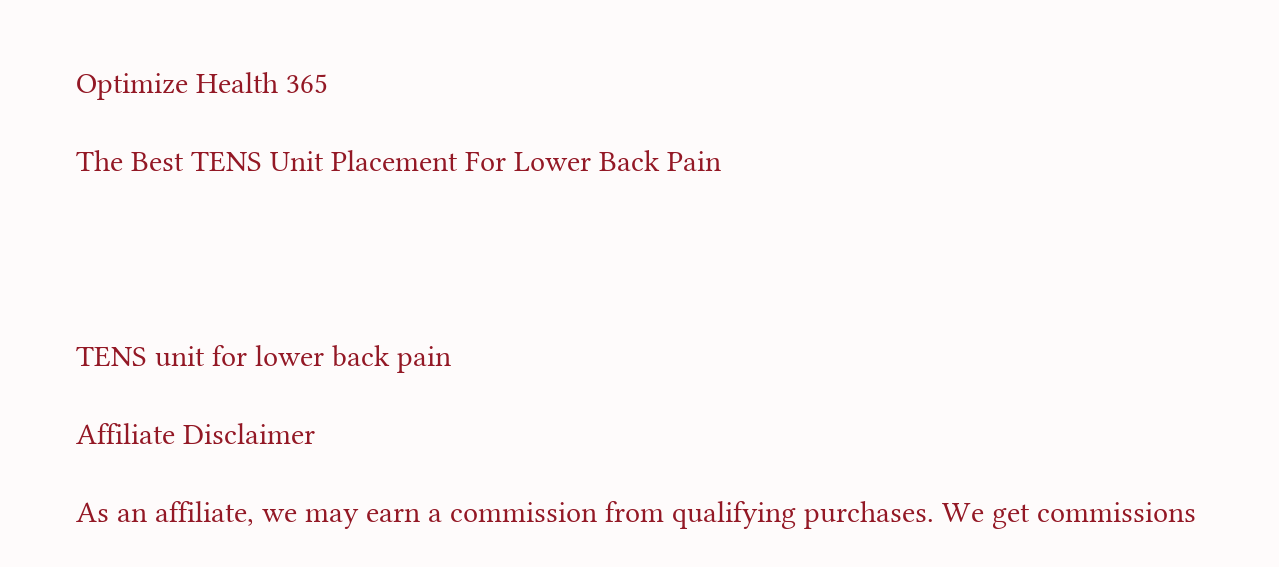Optimize Health 365

The Best TENS Unit Placement For Lower Back Pain




TENS unit for lower back pain

Affiliate Disclaimer

As an affiliate, we may earn a commission from qualifying purchases. We get commissions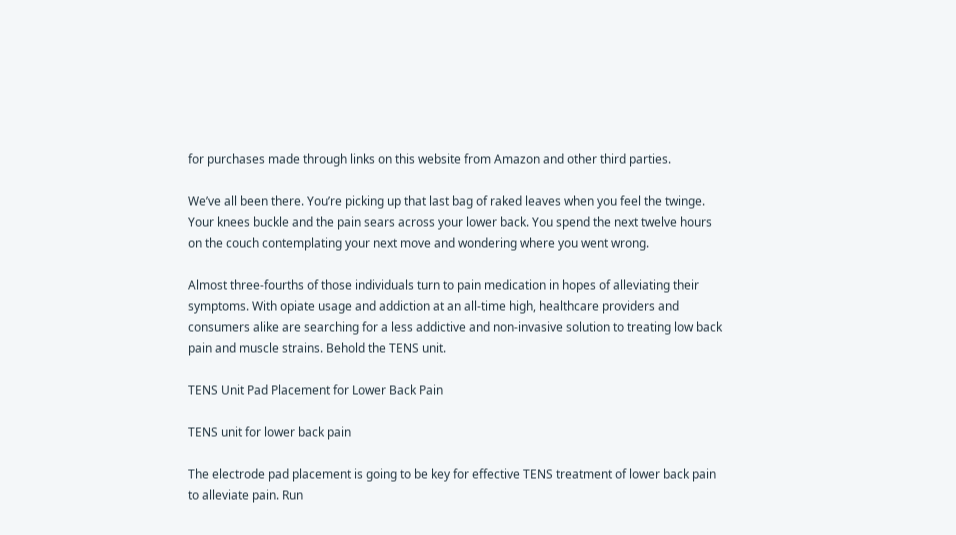for purchases made through links on this website from Amazon and other third parties.

We’ve all been there. You’re picking up that last bag of raked leaves when you feel the twinge. Your knees buckle and the pain sears across your lower back. You spend the next twelve hours on the couch contemplating your next move and wondering where you went wrong.

Almost three-fourths of those individuals turn to pain medication in hopes of alleviating their symptoms. With opiate usage and addiction at an all-time high, healthcare providers and consumers alike are searching for a less addictive and non-invasive solution to treating low back pain and muscle strains. Behold the TENS unit.

TENS Unit Pad Placement for Lower Back Pain

TENS unit for lower back pain

The electrode pad placement is going to be key for effective TENS treatment of lower back pain to alleviate pain. Run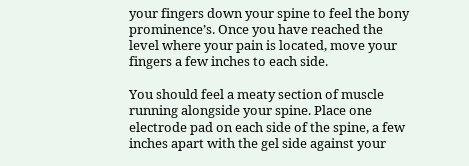your fingers down your spine to feel the bony prominence’s. Once you have reached the level where your pain is located, move your fingers a few inches to each side.

You should feel a meaty section of muscle running alongside your spine. Place one electrode pad on each side of the spine, a few inches apart with the gel side against your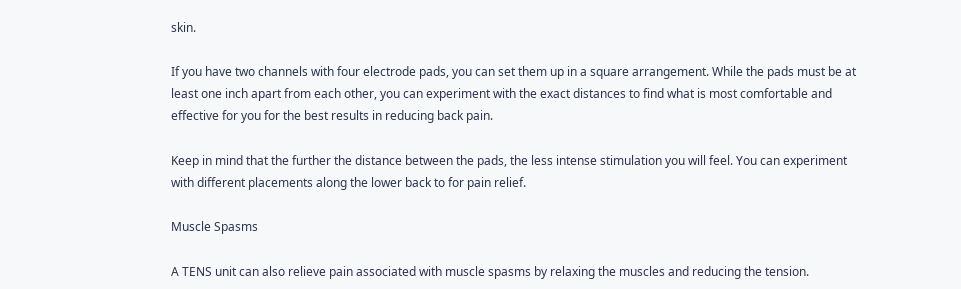skin.

If you have two channels with four electrode pads, you can set them up in a square arrangement. While the pads must be at least one inch apart from each other, you can experiment with the exact distances to find what is most comfortable and effective for you for the best results in reducing back pain.

Keep in mind that the further the distance between the pads, the less intense stimulation you will feel. You can experiment with different placements along the lower back to for pain relief.

Muscle Spasms

A TENS unit can also relieve pain associated with muscle spasms by relaxing the muscles and reducing the tension.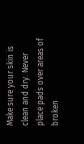Make sure your skin is clean and dry. Never place pads over areas of broken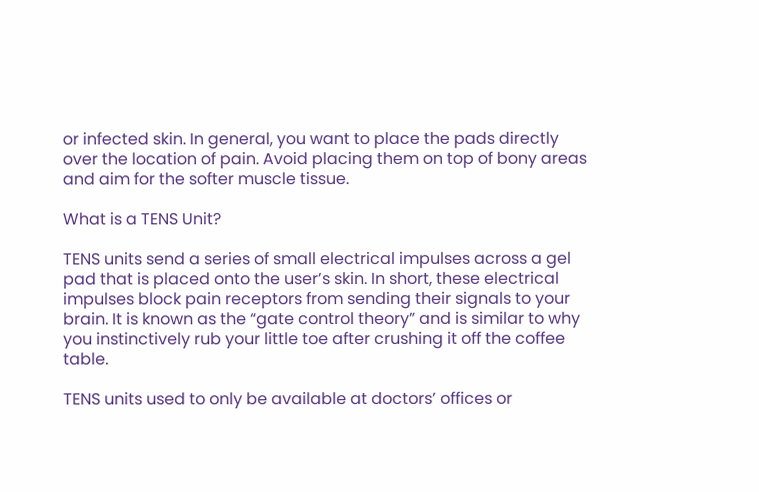or infected skin. In general, you want to place the pads directly over the location of pain. Avoid placing them on top of bony areas and aim for the softer muscle tissue.

What is a TENS Unit?

TENS units send a series of small electrical impulses across a gel pad that is placed onto the user’s skin. In short, these electrical impulses block pain receptors from sending their signals to your brain. It is known as the “gate control theory” and is similar to why you instinctively rub your little toe after crushing it off the coffee table.

TENS units used to only be available at doctors’ offices or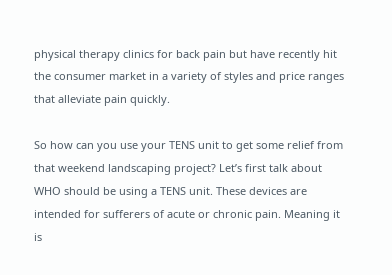physical therapy clinics for back pain but have recently hit the consumer market in a variety of styles and price ranges that alleviate pain quickly.

So how can you use your TENS unit to get some relief from that weekend landscaping project? Let’s first talk about WHO should be using a TENS unit. These devices are intended for sufferers of acute or chronic pain. Meaning it is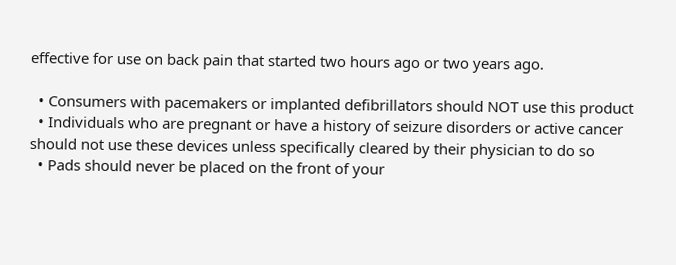effective for use on back pain that started two hours ago or two years ago.

  • Consumers with pacemakers or implanted defibrillators should NOT use this product
  • Individuals who are pregnant or have a history of seizure disorders or active cancer should not use these devices unless specifically cleared by their physician to do so
  • Pads should never be placed on the front of your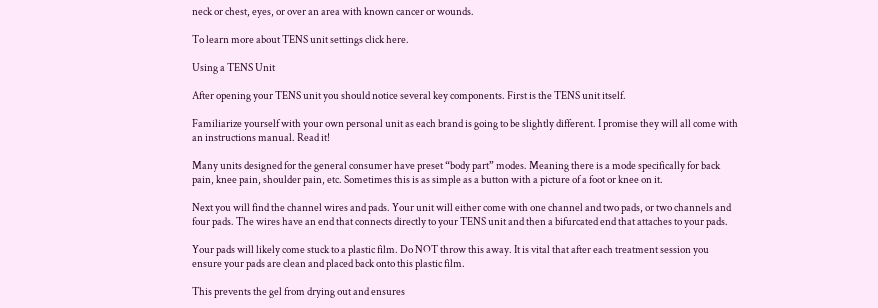neck or chest, eyes, or over an area with known cancer or wounds.

To learn more about TENS unit settings click here.

Using a TENS Unit

After opening your TENS unit you should notice several key components. First is the TENS unit itself.

Familiarize yourself with your own personal unit as each brand is going to be slightly different. I promise they will all come with an instructions manual. Read it!

Many units designed for the general consumer have preset “body part” modes. Meaning there is a mode specifically for back pain, knee pain, shoulder pain, etc. Sometimes this is as simple as a button with a picture of a foot or knee on it.

Next you will find the channel wires and pads. Your unit will either come with one channel and two pads, or two channels and four pads. The wires have an end that connects directly to your TENS unit and then a bifurcated end that attaches to your pads.

Your pads will likely come stuck to a plastic film. Do NOT throw this away. It is vital that after each treatment session you ensure your pads are clean and placed back onto this plastic film.

This prevents the gel from drying out and ensures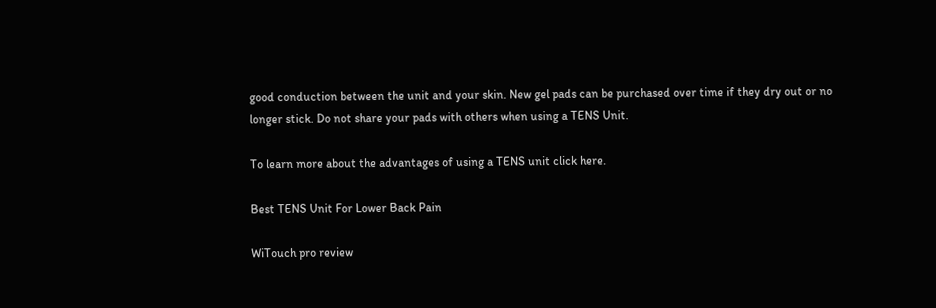good conduction between the unit and your skin. New gel pads can be purchased over time if they dry out or no longer stick. Do not share your pads with others when using a TENS Unit.

To learn more about the advantages of using a TENS unit click here.

Best TENS Unit For Lower Back Pain

WiTouch pro review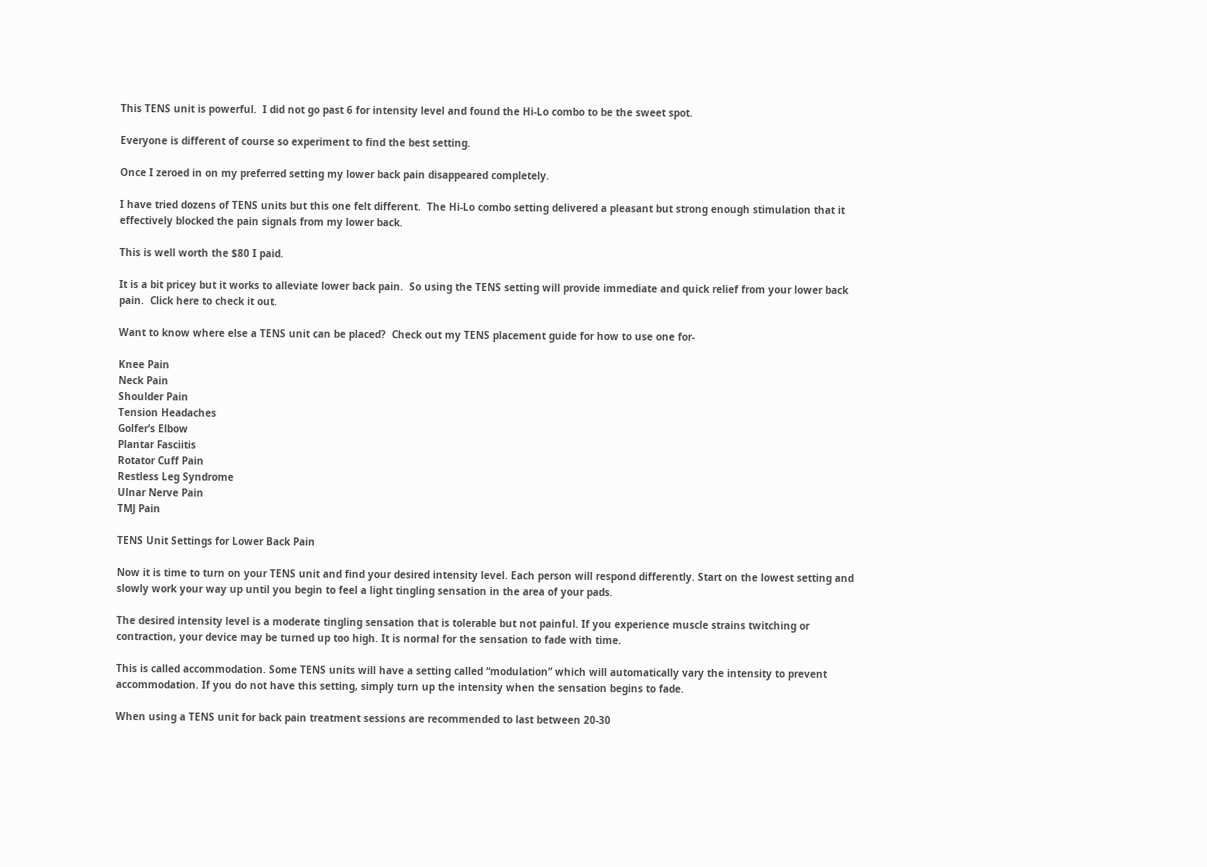This TENS unit is powerful.  I did not go past 6 for intensity level and found the Hi-Lo combo to be the sweet spot.

Everyone is different of course so experiment to find the best setting.

Once I zeroed in on my preferred setting my lower back pain disappeared completely.

I have tried dozens of TENS units but this one felt different.  The Hi-Lo combo setting delivered a pleasant but strong enough stimulation that it effectively blocked the pain signals from my lower back.

This is well worth the $80 I paid.

It is a bit pricey but it works to alleviate lower back pain.  So using the TENS setting will provide immediate and quick relief from your lower back pain.  Click here to check it out.

Want to know where else a TENS unit can be placed?  Check out my TENS placement guide for how to use one for-

Knee Pain
Neck Pain
Shoulder Pain
Tension Headaches
Golfer’s Elbow
Plantar Fasciitis
Rotator Cuff Pain
Restless Leg Syndrome
Ulnar Nerve Pain
TMJ Pain

TENS Unit Settings for Lower Back Pain

Now it is time to turn on your TENS unit and find your desired intensity level. Each person will respond differently. Start on the lowest setting and slowly work your way up until you begin to feel a light tingling sensation in the area of your pads.

The desired intensity level is a moderate tingling sensation that is tolerable but not painful. If you experience muscle strains twitching or contraction, your device may be turned up too high. It is normal for the sensation to fade with time.

This is called accommodation. Some TENS units will have a setting called “modulation” which will automatically vary the intensity to prevent accommodation. If you do not have this setting, simply turn up the intensity when the sensation begins to fade.

When using a TENS unit for back pain treatment sessions are recommended to last between 20-30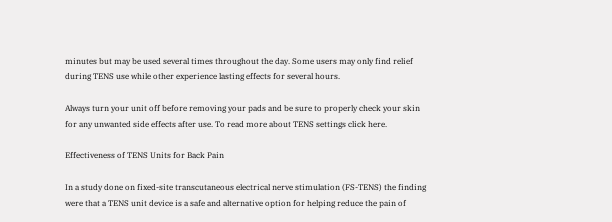minutes but may be used several times throughout the day. Some users may only find relief during TENS use while other experience lasting effects for several hours.

Always turn your unit off before removing your pads and be sure to properly check your skin for any unwanted side effects after use. To read more about TENS settings click here.

Effectiveness of TENS Units for Back Pain

In a study done on fixed-site transcutaneous electrical nerve stimulation (FS-TENS) the finding were that a TENS unit device is a safe and alternative option for helping reduce the pain of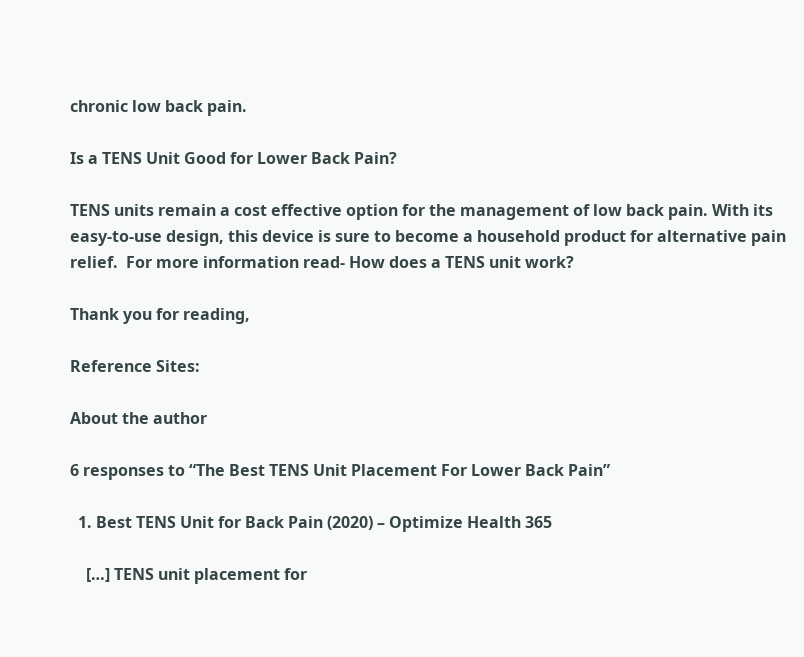chronic low back pain.

Is a TENS Unit Good for Lower Back Pain?

TENS units remain a cost effective option for the management of low back pain. With its easy-to-use design, this device is sure to become a household product for alternative pain relief.  For more information read- How does a TENS unit work?

Thank you for reading,

Reference Sites:

About the author

6 responses to “The Best TENS Unit Placement For Lower Back Pain”

  1. Best TENS Unit for Back Pain (2020) – Optimize Health 365

    […] TENS unit placement for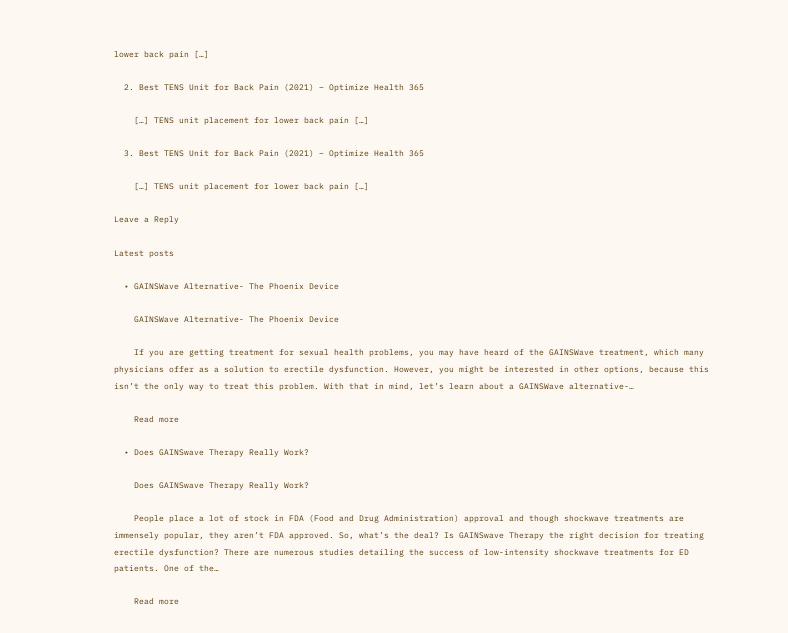lower back pain […]

  2. Best TENS Unit for Back Pain (2021) – Optimize Health 365

    […] TENS unit placement for lower back pain […]

  3. Best TENS Unit for Back Pain (2021) – Optimize Health 365

    […] TENS unit placement for lower back pain […]

Leave a Reply

Latest posts

  • GAINSWave Alternative- The Phoenix Device

    GAINSWave Alternative- The Phoenix Device

    If you are getting treatment for sexual health problems, you may have heard of the GAINSWave treatment, which many physicians offer as a solution to erectile dysfunction. However, you might be interested in other options, because this isn’t the only way to treat this problem. With that in mind, let’s learn about a GAINSWave alternative-…

    Read more

  • Does GAINSwave Therapy Really Work?

    Does GAINSwave Therapy Really Work?

    People place a lot of stock in FDA (Food and Drug Administration) approval and though shockwave treatments are immensely popular, they aren’t FDA approved. So, what’s the deal? Is GAINSwave Therapy the right decision for treating erectile dysfunction? There are numerous studies detailing the success of low-intensity shockwave treatments for ED patients. One of the…

    Read more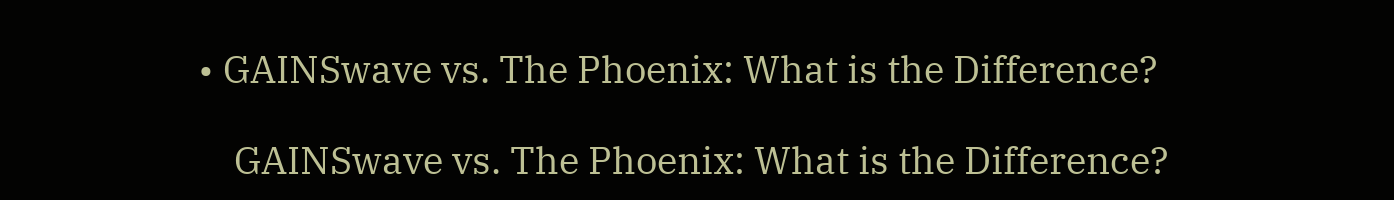• GAINSwave vs. The Phoenix: What is the Difference?

    GAINSwave vs. The Phoenix: What is the Difference?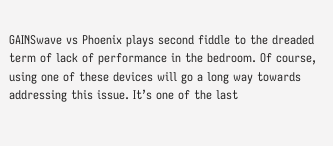GAINSwave vs Phoenix plays second fiddle to the dreaded term of lack of performance in the bedroom. Of course, using one of these devices will go a long way towards addressing this issue. It’s one of the last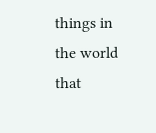things in the world that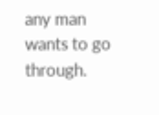any man wants to go through.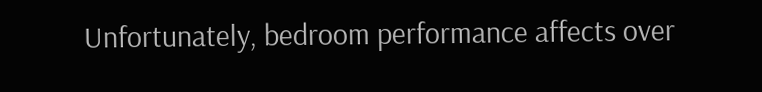Unfortunately, bedroom performance affects over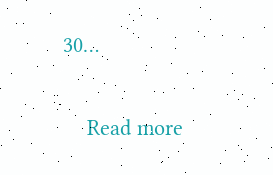30…

    Read more